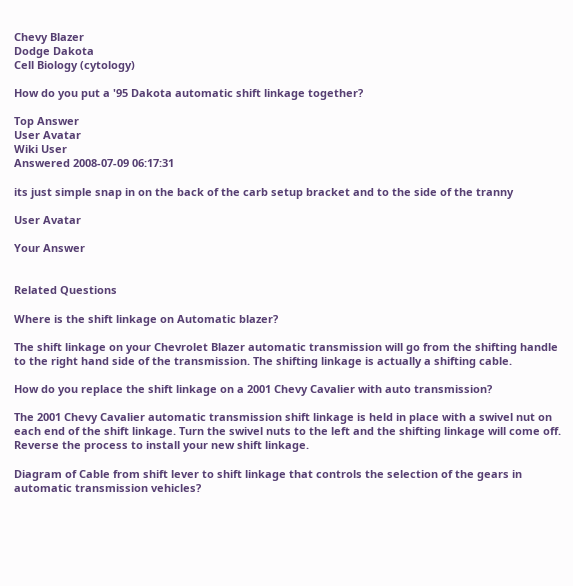Chevy Blazer
Dodge Dakota
Cell Biology (cytology)

How do you put a '95 Dakota automatic shift linkage together?

Top Answer
User Avatar
Wiki User
Answered 2008-07-09 06:17:31

its just simple snap in on the back of the carb setup bracket and to the side of the tranny

User Avatar

Your Answer


Related Questions

Where is the shift linkage on Automatic blazer?

The shift linkage on your Chevrolet Blazer automatic transmission will go from the shifting handle to the right hand side of the transmission. The shifting linkage is actually a shifting cable.

How do you replace the shift linkage on a 2001 Chevy Cavalier with auto transmission?

The 2001 Chevy Cavalier automatic transmission shift linkage is held in place with a swivel nut on each end of the shift linkage. Turn the swivel nuts to the left and the shifting linkage will come off. Reverse the process to install your new shift linkage.

Diagram of Cable from shift lever to shift linkage that controls the selection of the gears in automatic transmission vehicles?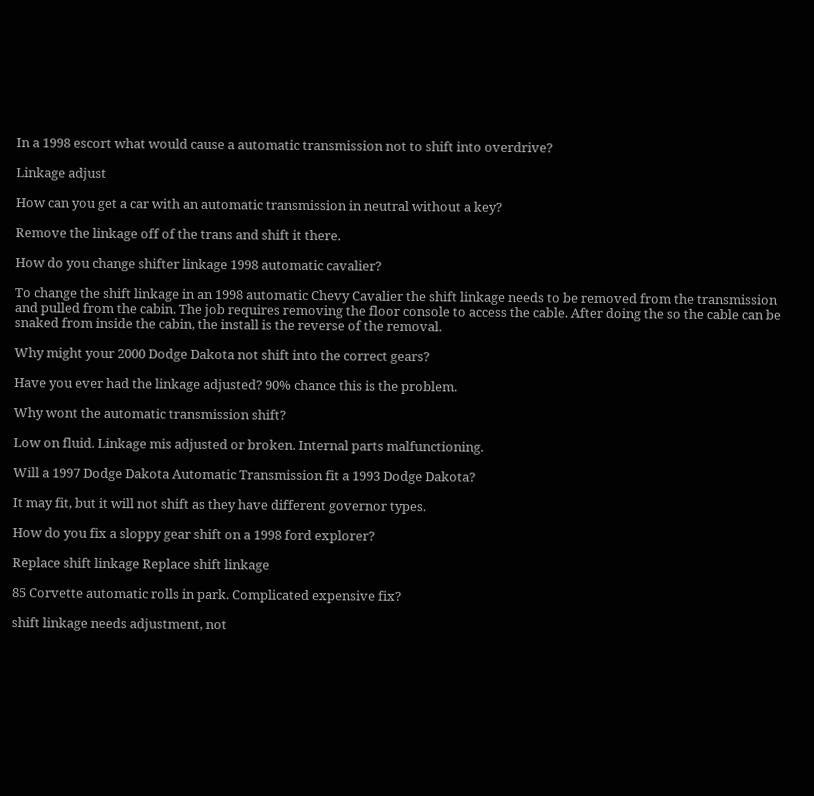In a 1998 escort what would cause a automatic transmission not to shift into overdrive?

Linkage adjust

How can you get a car with an automatic transmission in neutral without a key?

Remove the linkage off of the trans and shift it there.

How do you change shifter linkage 1998 automatic cavalier?

To change the shift linkage in an 1998 automatic Chevy Cavalier the shift linkage needs to be removed from the transmission and pulled from the cabin. The job requires removing the floor console to access the cable. After doing the so the cable can be snaked from inside the cabin, the install is the reverse of the removal.

Why might your 2000 Dodge Dakota not shift into the correct gears?

Have you ever had the linkage adjusted? 90% chance this is the problem.

Why wont the automatic transmission shift?

Low on fluid. Linkage mis adjusted or broken. Internal parts malfunctioning.

Will a 1997 Dodge Dakota Automatic Transmission fit a 1993 Dodge Dakota?

It may fit, but it will not shift as they have different governor types.

How do you fix a sloppy gear shift on a 1998 ford explorer?

Replace shift linkage Replace shift linkage

85 Corvette automatic rolls in park. Complicated expensive fix?

shift linkage needs adjustment, not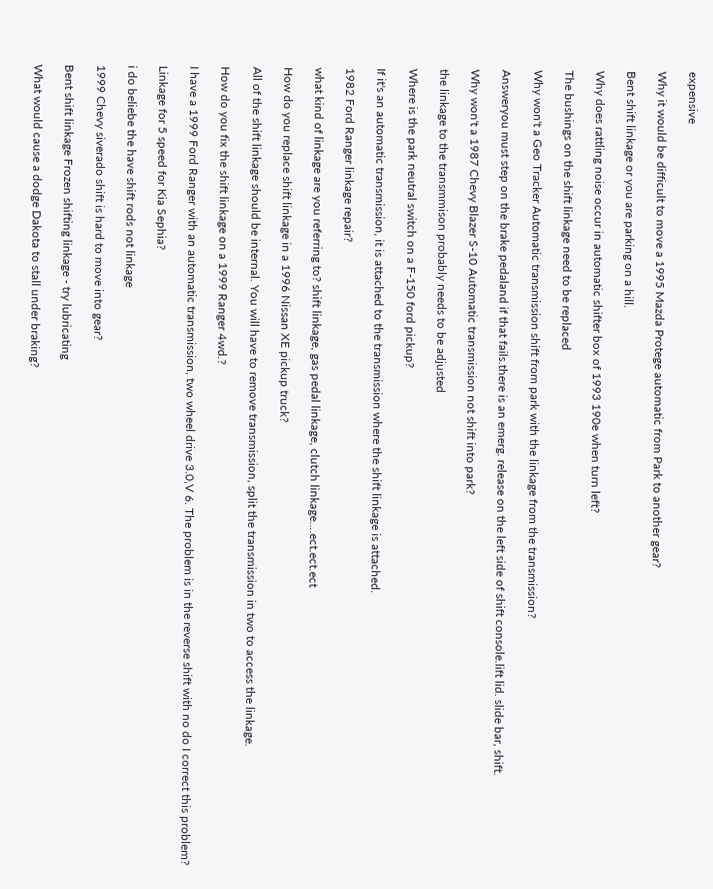expensive

Why it would be difficult to move a 1995 Mazda Protege automatic from Park to another gear?

Bent shift linkage or you are parking on a hill.

Why does rattling noise occur in automatic shifter box of 1993 190e when turn left?

The bushings on the shift linkage need to be replaced

Why won't a Geo Tracker Automatic transmission shift from park with the linkage from the transmission?

Answeryou must step on the brake pedaland if that fails.there is an emerg. release on the left side of shift console.lift lid. slide bar, shift.

Why won't a 1987 Chevy Blazer S-10 Automatic transmission not shift into park?

the linkage to the transmmison probably needs to be adjusted

Where is the park neutral switch on a F-150 ford pickup?

If it's an automatic transmission, it is attached to the transmission where the shift linkage is attached.

1982 Ford Ranger linkage repair?

what kind of linkage are you referring to? shift linkage, gas pedal linkage, clutch linkage....ect.ect.ect

How do you replace shift linkage in a 1996 Nissan XE pickup truck?

All of the shift linkage should be internal. You will have to remove transmission, split the transmission in two to access the linkage.

How do you fix the shift linkage on a 1999 Ranger 4wd.?

I have a 1999 Ford Ranger with an automatic transmission, two wheel drive 3.0,V 6. The problem is in the reverse shift with no do I correct this problem?

Linkage for 5 speed for Kia Sephia?

i do beliebe the have shift rods not linkage

1999 Chevy siverado shift is hard to move into gear?

Bent shift linkage Frozen shifting linkage - try lubricating

What would cause a dodge Dakota to stall under braking?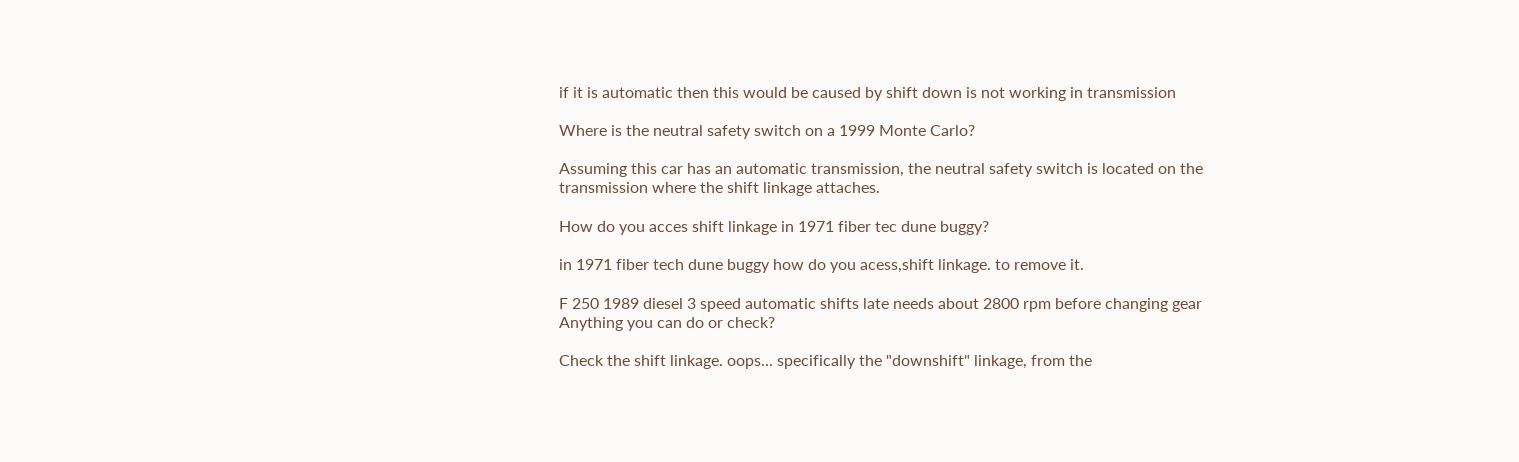if it is automatic then this would be caused by shift down is not working in transmission

Where is the neutral safety switch on a 1999 Monte Carlo?

Assuming this car has an automatic transmission, the neutral safety switch is located on the transmission where the shift linkage attaches.

How do you acces shift linkage in 1971 fiber tec dune buggy?

in 1971 fiber tech dune buggy how do you acess,shift linkage. to remove it.

F 250 1989 diesel 3 speed automatic shifts late needs about 2800 rpm before changing gear Anything you can do or check?

Check the shift linkage. oops... specifically the "downshift" linkage, from the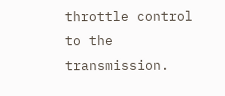throttle control to the transmission.